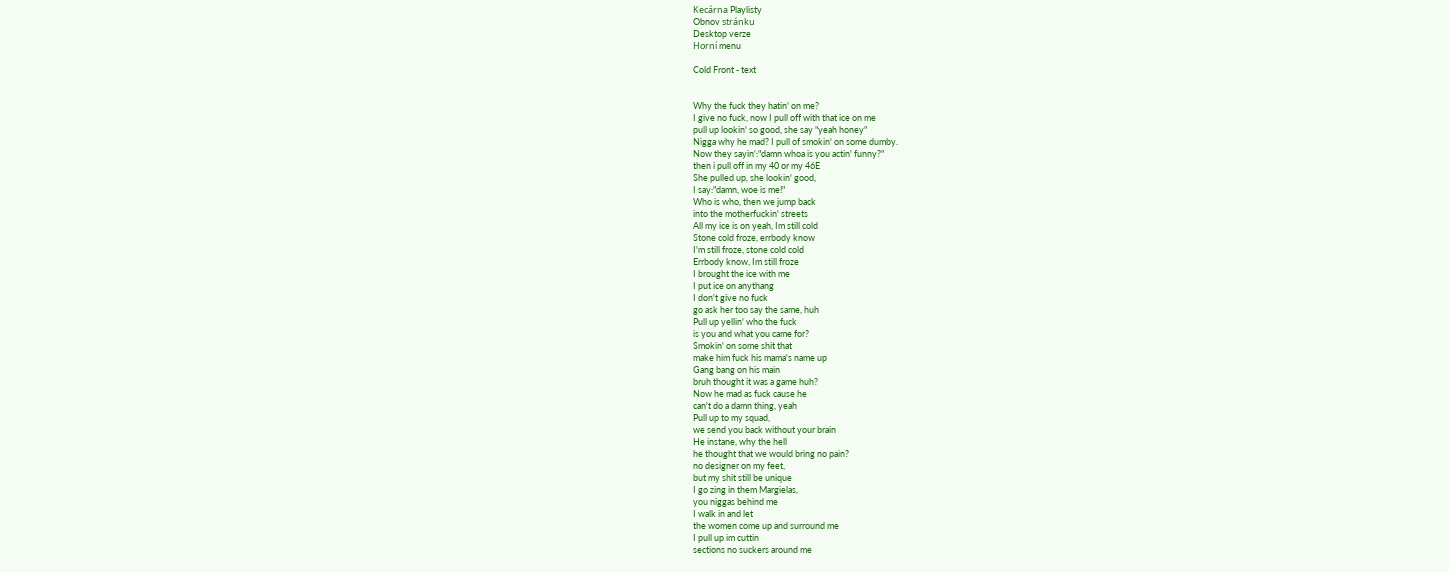Kecárna Playlisty
Obnov stránku
Desktop verze
Horní menu

Cold Front - text


Why the fuck they hatin' on me?
I give no fuck, now I pull off with that ice on me
pull up lookin' so good, she say "yeah honey"
Nigga why he mad? I pull of smokin' on some dumby.
Now they sayin':"damn whoa is you actin' funny?"
then i pull off in my 40 or my 46E
She pulled up, she lookin' good,
I say:"damn, woe is me!"
Who is who, then we jump back
into the motherfuckin' streets
All my ice is on yeah, Im still cold
Stone cold froze, errbody know
I'm still froze, stone cold cold
Errbody know, Im still froze
I brought the ice with me
I put ice on anythang
I don't give no fuck
go ask her too say the same, huh
Pull up yellin' who the fuck
is you and what you came for?
Smokin' on some shit that
make him fuck his mama's name up
Gang bang on his main
bruh thought it was a game huh?
Now he mad as fuck cause he
can't do a damn thing, yeah
Pull up to my squad,
we send you back without your brain
He instane, why the hell
he thought that we would bring no pain?
no designer on my feet,
but my shit still be unique
I go zing in them Margielas,
you niggas behind me
I walk in and let
the women come up and surround me
I pull up im cuttin
sections no suckers around me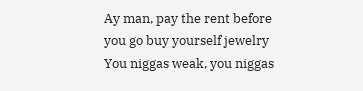Ay man, pay the rent before
you go buy yourself jewelry
You niggas weak, you niggas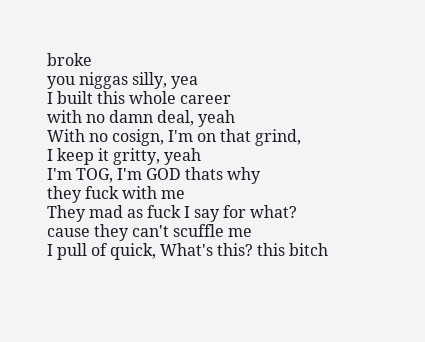broke
you niggas silly, yea
I built this whole career
with no damn deal, yeah
With no cosign, I'm on that grind,
I keep it gritty, yeah
I'm TOG, I'm GOD thats why
they fuck with me
They mad as fuck I say for what?
cause they can't scuffle me
I pull of quick, What's this? this bitch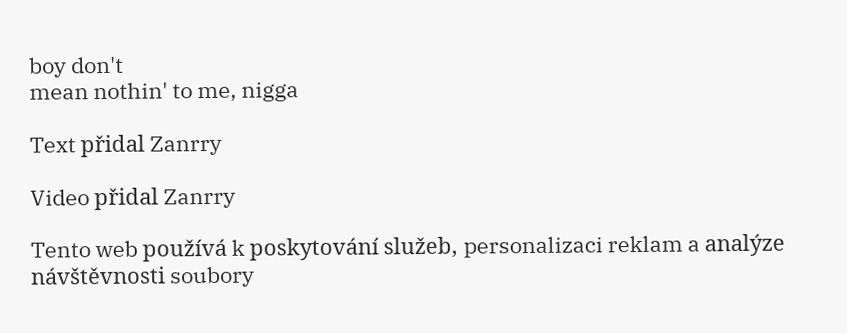boy don't
mean nothin' to me, nigga

Text přidal Zanrry

Video přidal Zanrry

Tento web používá k poskytování služeb, personalizaci reklam a analýze návštěvnosti soubory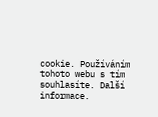cookie. Používáním tohoto webu s tím souhlasíte. Další informace.